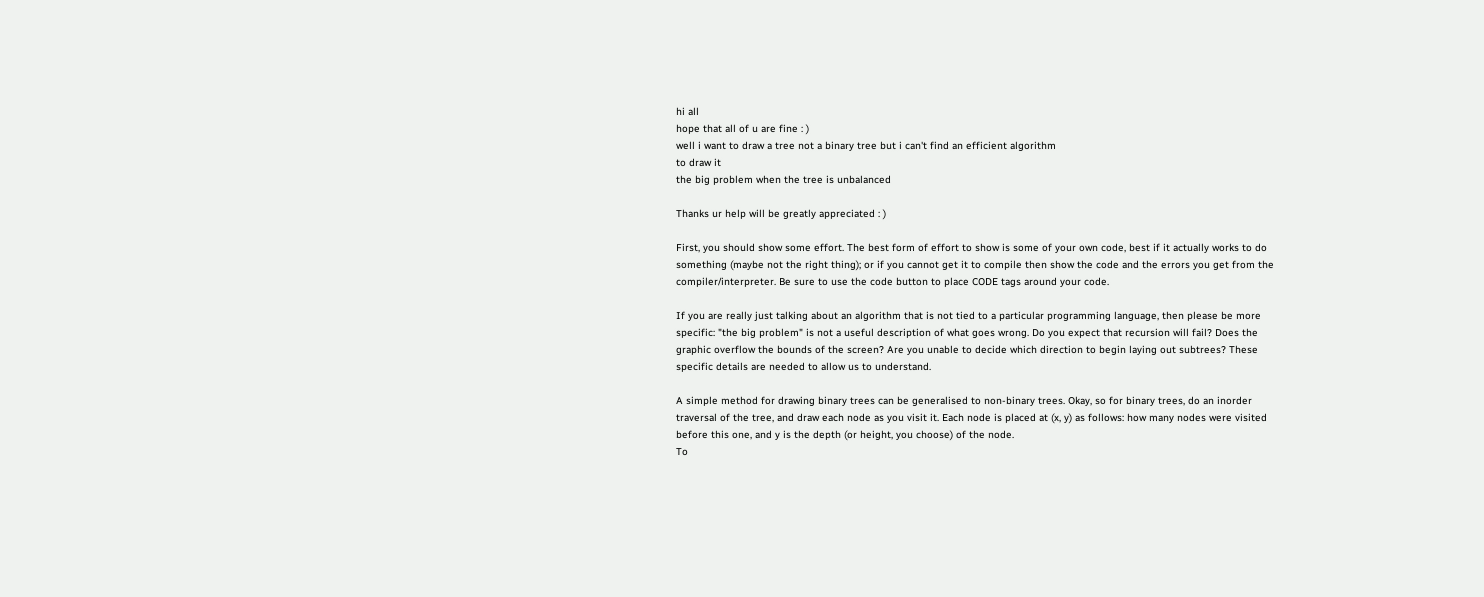hi all
hope that all of u are fine : )
well i want to draw a tree not a binary tree but i can't find an efficient algorithm
to draw it
the big problem when the tree is unbalanced

Thanks ur help will be greatly appreciated : )

First, you should show some effort. The best form of effort to show is some of your own code, best if it actually works to do something (maybe not the right thing); or if you cannot get it to compile then show the code and the errors you get from the compiler/interpreter. Be sure to use the code button to place CODE tags around your code.

If you are really just talking about an algorithm that is not tied to a particular programming language, then please be more specific: "the big problem" is not a useful description of what goes wrong. Do you expect that recursion will fail? Does the graphic overflow the bounds of the screen? Are you unable to decide which direction to begin laying out subtrees? These specific details are needed to allow us to understand.

A simple method for drawing binary trees can be generalised to non-binary trees. Okay, so for binary trees, do an inorder traversal of the tree, and draw each node as you visit it. Each node is placed at (x, y) as follows: how many nodes were visited before this one, and y is the depth (or height, you choose) of the node.
To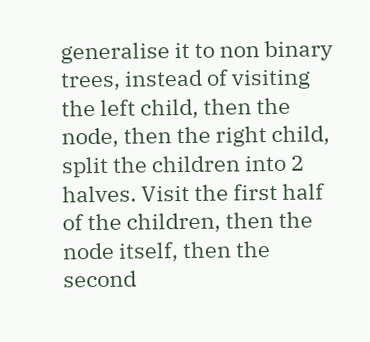generalise it to non binary trees, instead of visiting the left child, then the node, then the right child, split the children into 2 halves. Visit the first half of the children, then the node itself, then the second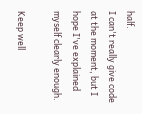half.
I can't really give code at the moment, but I hope I've explained myself clearly enough.

Keep well